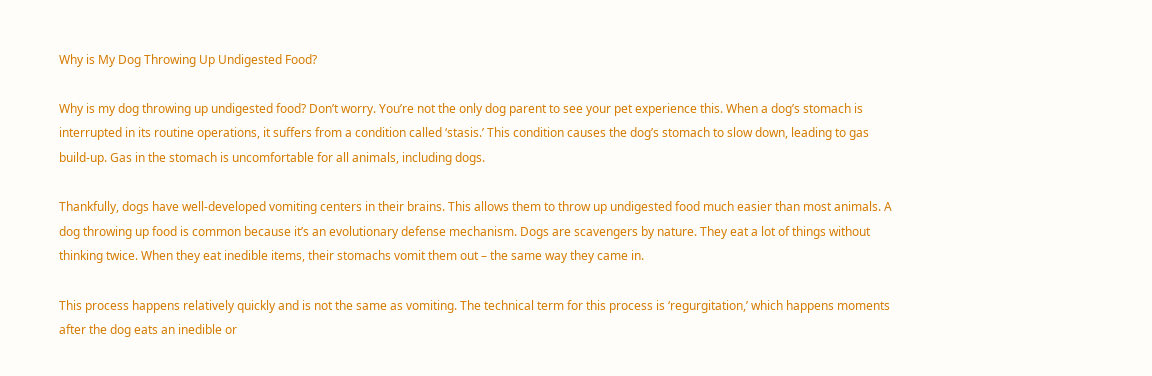Why is My Dog Throwing Up Undigested Food?

Why is my dog throwing up undigested food? Don’t worry. You’re not the only dog parent to see your pet experience this. When a dog’s stomach is interrupted in its routine operations, it suffers from a condition called ‘stasis.’ This condition causes the dog’s stomach to slow down, leading to gas build-up. Gas in the stomach is uncomfortable for all animals, including dogs.

Thankfully, dogs have well-developed vomiting centers in their brains. This allows them to throw up undigested food much easier than most animals. A dog throwing up food is common because it’s an evolutionary defense mechanism. Dogs are scavengers by nature. They eat a lot of things without thinking twice. When they eat inedible items, their stomachs vomit them out – the same way they came in.

This process happens relatively quickly and is not the same as vomiting. The technical term for this process is ‘regurgitation,’ which happens moments after the dog eats an inedible or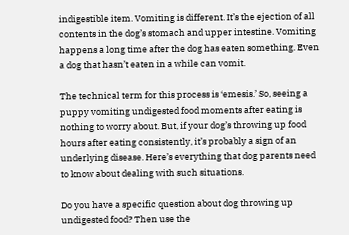indigestible item. Vomiting is different. It’s the ejection of all contents in the dog’s stomach and upper intestine. Vomiting happens a long time after the dog has eaten something. Even a dog that hasn’t eaten in a while can vomit.

The technical term for this process is ‘emesis.’ So, seeing a puppy vomiting undigested food moments after eating is nothing to worry about. But, if your dog’s throwing up food hours after eating consistently, it’s probably a sign of an underlying disease. Here’s everything that dog parents need to know about dealing with such situations.

Do you have a specific question about dog throwing up undigested food? Then use the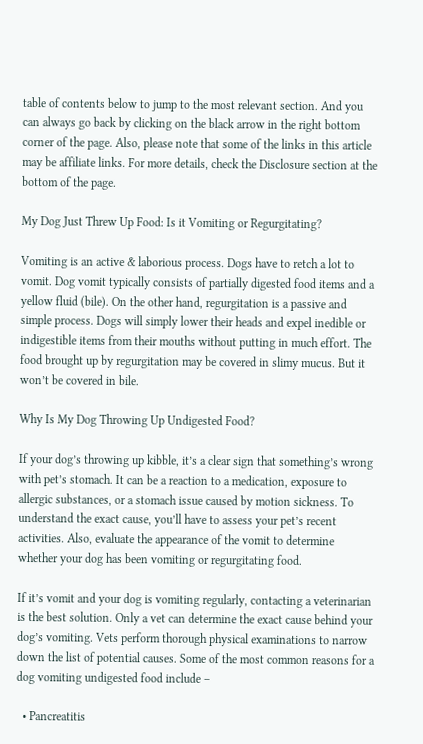table of contents below to jump to the most relevant section. And you can always go back by clicking on the black arrow in the right bottom corner of the page. Also, please note that some of the links in this article may be affiliate links. For more details, check the Disclosure section at the bottom of the page.

My Dog Just Threw Up Food: Is it Vomiting or Regurgitating?

Vomiting is an active & laborious process. Dogs have to retch a lot to vomit. Dog vomit typically consists of partially digested food items and a yellow fluid (bile). On the other hand, regurgitation is a passive and simple process. Dogs will simply lower their heads and expel inedible or indigestible items from their mouths without putting in much effort. The food brought up by regurgitation may be covered in slimy mucus. But it won’t be covered in bile.

Why Is My Dog Throwing Up Undigested Food?

If your dog’s throwing up kibble, it’s a clear sign that something’s wrong with pet’s stomach. It can be a reaction to a medication, exposure to allergic substances, or a stomach issue caused by motion sickness. To understand the exact cause, you’ll have to assess your pet’s recent activities. Also, evaluate the appearance of the vomit to determine whether your dog has been vomiting or regurgitating food.

If it’s vomit and your dog is vomiting regularly, contacting a veterinarian is the best solution. Only a vet can determine the exact cause behind your dog’s vomiting. Vets perform thorough physical examinations to narrow down the list of potential causes. Some of the most common reasons for a dog vomiting undigested food include –

  • Pancreatitis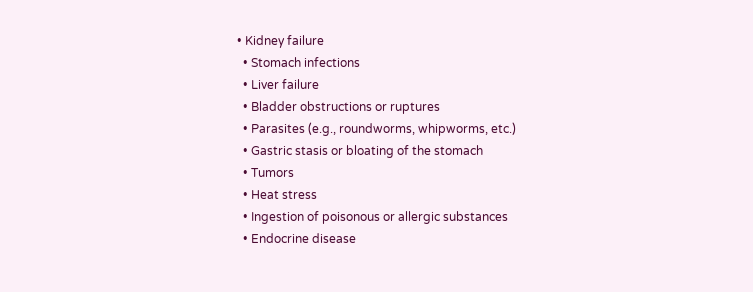• Kidney failure
  • Stomach infections
  • Liver failure
  • Bladder obstructions or ruptures
  • Parasites (e.g., roundworms, whipworms, etc.)
  • Gastric stasis or bloating of the stomach
  • Tumors
  • Heat stress
  • Ingestion of poisonous or allergic substances
  • Endocrine disease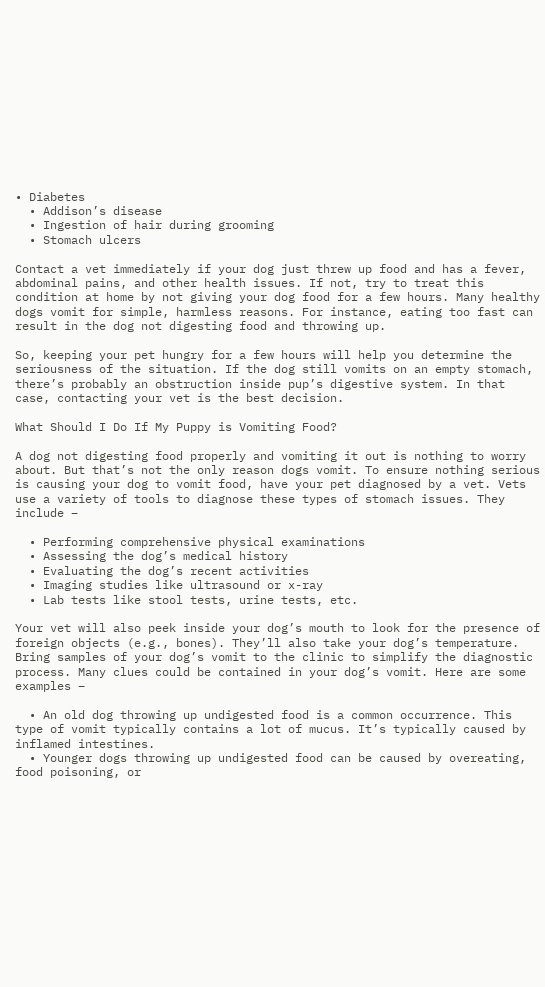• Diabetes
  • Addison’s disease
  • Ingestion of hair during grooming
  • Stomach ulcers

Contact a vet immediately if your dog just threw up food and has a fever, abdominal pains, and other health issues. If not, try to treat this condition at home by not giving your dog food for a few hours. Many healthy dogs vomit for simple, harmless reasons. For instance, eating too fast can result in the dog not digesting food and throwing up.

So, keeping your pet hungry for a few hours will help you determine the seriousness of the situation. If the dog still vomits on an empty stomach, there’s probably an obstruction inside pup’s digestive system. In that case, contacting your vet is the best decision.

What Should I Do If My Puppy is Vomiting Food?

A dog not digesting food properly and vomiting it out is nothing to worry about. But that’s not the only reason dogs vomit. To ensure nothing serious is causing your dog to vomit food, have your pet diagnosed by a vet. Vets use a variety of tools to diagnose these types of stomach issues. They include –

  • Performing comprehensive physical examinations
  • Assessing the dog’s medical history
  • Evaluating the dog’s recent activities
  • Imaging studies like ultrasound or x-ray
  • Lab tests like stool tests, urine tests, etc.

Your vet will also peek inside your dog’s mouth to look for the presence of foreign objects (e.g., bones). They’ll also take your dog’s temperature. Bring samples of your dog’s vomit to the clinic to simplify the diagnostic process. Many clues could be contained in your dog’s vomit. Here are some examples –

  • An old dog throwing up undigested food is a common occurrence. This type of vomit typically contains a lot of mucus. It’s typically caused by inflamed intestines.
  • Younger dogs throwing up undigested food can be caused by overeating, food poisoning, or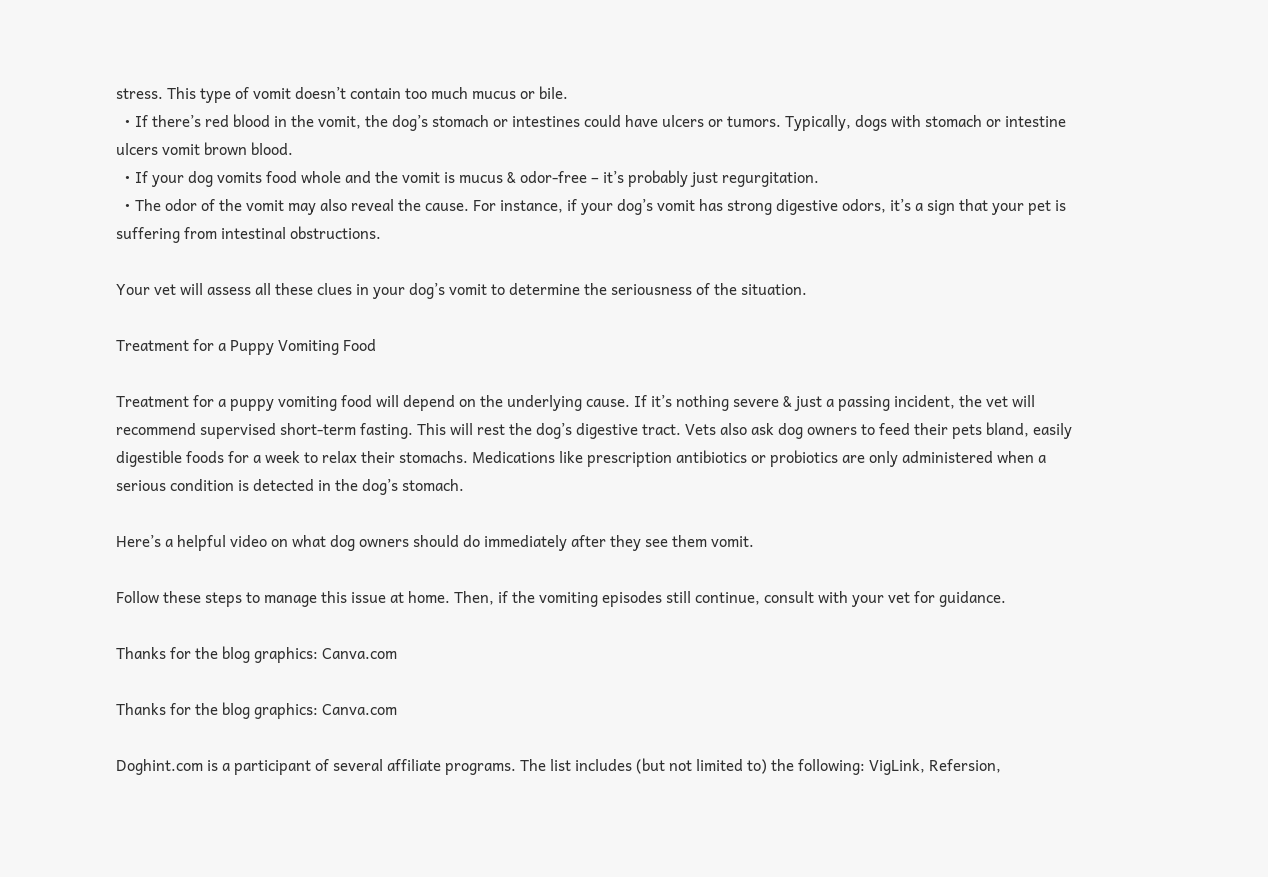stress. This type of vomit doesn’t contain too much mucus or bile.
  • If there’s red blood in the vomit, the dog’s stomach or intestines could have ulcers or tumors. Typically, dogs with stomach or intestine ulcers vomit brown blood.
  • If your dog vomits food whole and the vomit is mucus & odor-free – it’s probably just regurgitation.
  • The odor of the vomit may also reveal the cause. For instance, if your dog’s vomit has strong digestive odors, it’s a sign that your pet is suffering from intestinal obstructions.

Your vet will assess all these clues in your dog’s vomit to determine the seriousness of the situation.

Treatment for a Puppy Vomiting Food

Treatment for a puppy vomiting food will depend on the underlying cause. If it’s nothing severe & just a passing incident, the vet will recommend supervised short-term fasting. This will rest the dog’s digestive tract. Vets also ask dog owners to feed their pets bland, easily digestible foods for a week to relax their stomachs. Medications like prescription antibiotics or probiotics are only administered when a serious condition is detected in the dog’s stomach.

Here’s a helpful video on what dog owners should do immediately after they see them vomit.

Follow these steps to manage this issue at home. Then, if the vomiting episodes still continue, consult with your vet for guidance.

Thanks for the blog graphics: Canva.com

Thanks for the blog graphics: Canva.com

Doghint.com is a participant of several affiliate programs. The list includes (but not limited to) the following: VigLink, Refersion,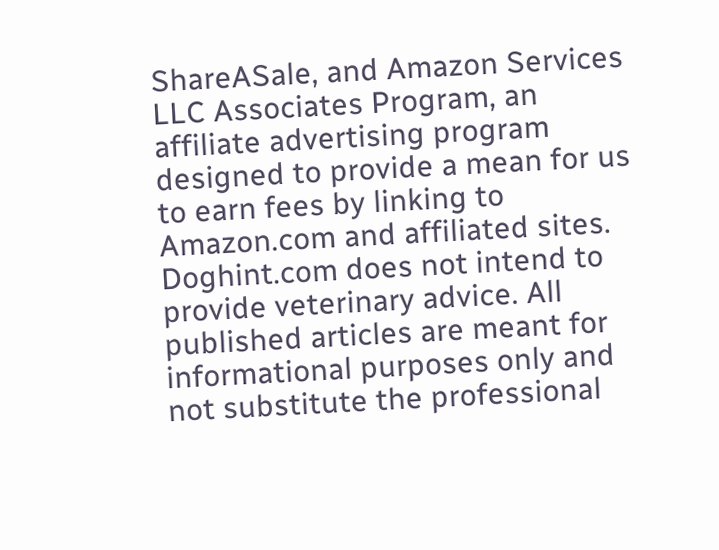ShareASale, and Amazon Services LLC Associates Program, an affiliate advertising program designed to provide a mean for us to earn fees by linking to Amazon.com and affiliated sites. Doghint.com does not intend to provide veterinary advice. All published articles are meant for informational purposes only and not substitute the professional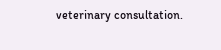veterinary consultation.